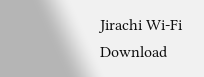Jirachi Wi-Fi Download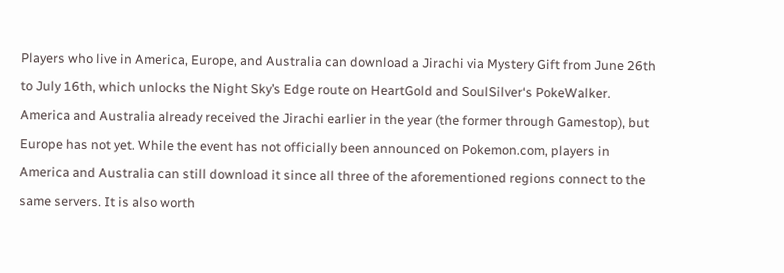Players who live in America, Europe, and Australia can download a Jirachi via Mystery Gift from June 26th to July 16th, which unlocks the Night Sky’s Edge route on HeartGold and SoulSilver‘s PokeWalker. America and Australia already received the Jirachi earlier in the year (the former through Gamestop), but Europe has not yet. While the event has not officially been announced on Pokemon.com, players in America and Australia can still download it since all three of the aforementioned regions connect to the same servers. It is also worth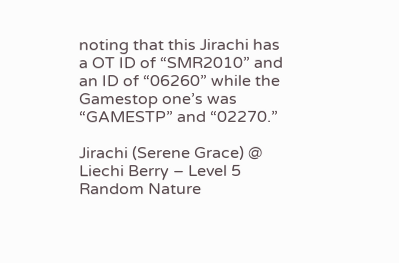noting that this Jirachi has a OT ID of “SMR2010” and an ID of “06260” while the Gamestop one’s was “GAMESTP” and “02270.”

Jirachi (Serene Grace) @ Liechi Berry – Level 5
Random Nature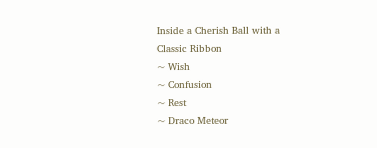Inside a Cherish Ball with a Classic Ribbon
~ Wish
~ Confusion
~ Rest
~ Draco Meteor